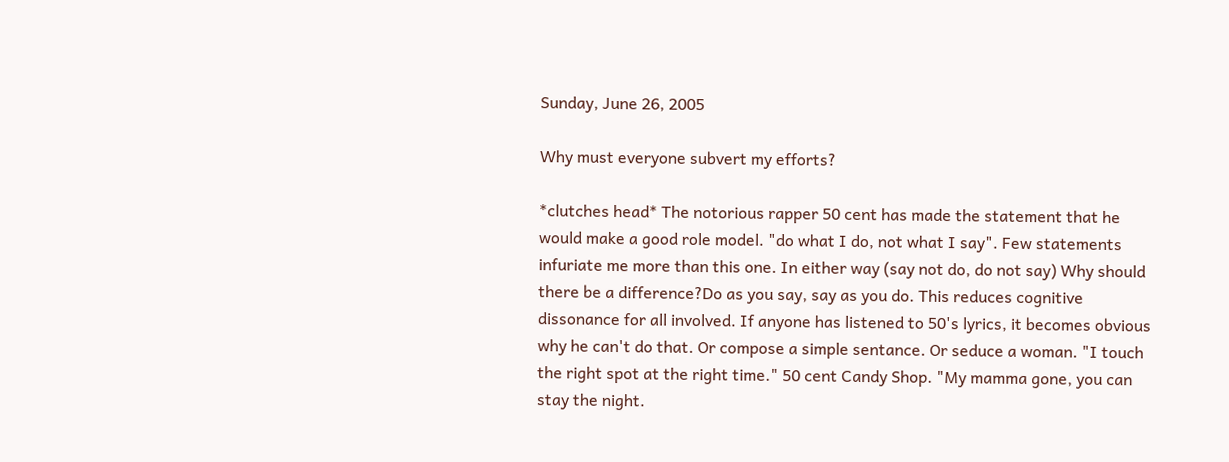Sunday, June 26, 2005

Why must everyone subvert my efforts?

*clutches head* The notorious rapper 50 cent has made the statement that he would make a good role model. "do what I do, not what I say". Few statements infuriate me more than this one. In either way (say not do, do not say) Why should there be a difference?Do as you say, say as you do. This reduces cognitive dissonance for all involved. If anyone has listened to 50's lyrics, it becomes obvious why he can't do that. Or compose a simple sentance. Or seduce a woman. "I touch the right spot at the right time." 50 cent Candy Shop. "My mamma gone, you can stay the night.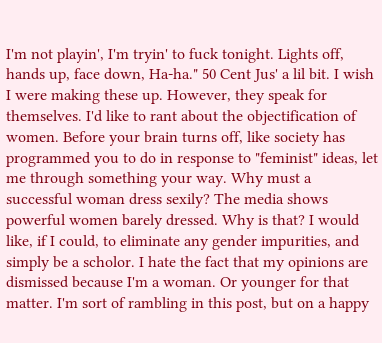I'm not playin', I'm tryin' to fuck tonight. Lights off, hands up, face down, Ha-ha." 50 Cent Jus' a lil bit. I wish I were making these up. However, they speak for themselves. I'd like to rant about the objectification of women. Before your brain turns off, like society has programmed you to do in response to "feminist" ideas, let me through something your way. Why must a successful woman dress sexily? The media shows powerful women barely dressed. Why is that? I would like, if I could, to eliminate any gender impurities, and simply be a scholor. I hate the fact that my opinions are dismissed because I'm a woman. Or younger for that matter. I'm sort of rambling in this post, but on a happy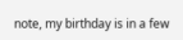note, my birthday is in a few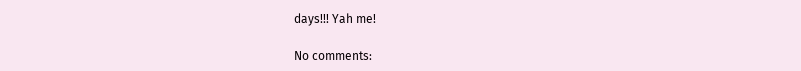days!!! Yah me!

No comments: